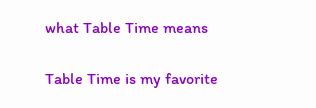what Table Time means

Table Time is my favorite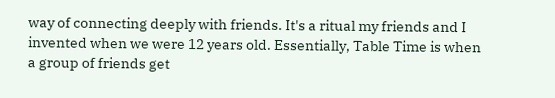way of connecting deeply with friends. It's a ritual my friends and I invented when we were 12 years old. Essentially, Table Time is when a group of friends get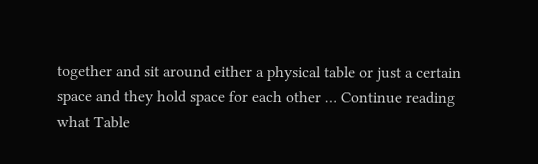together and sit around either a physical table or just a certain space and they hold space for each other … Continue reading what Table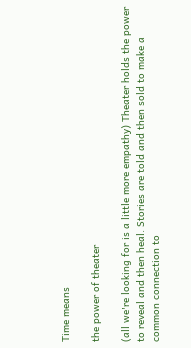Time means

the power of theater

(all we're looking for is a little more empathy) Theater holds the power to reveal and then heal. Stories are told and then sold to make a common connection to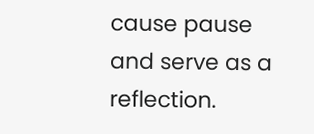cause pause and serve as a reflection.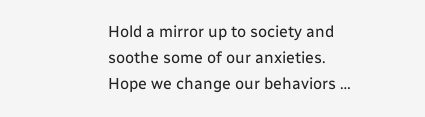Hold a mirror up to society and soothe some of our anxieties. Hope we change our behaviors …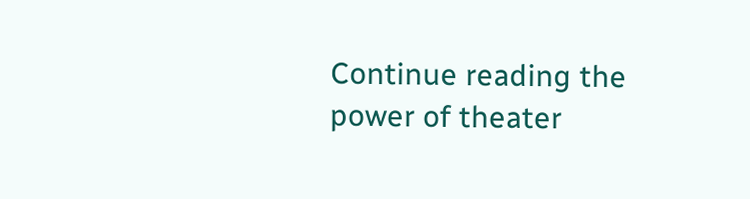Continue reading the power of theater